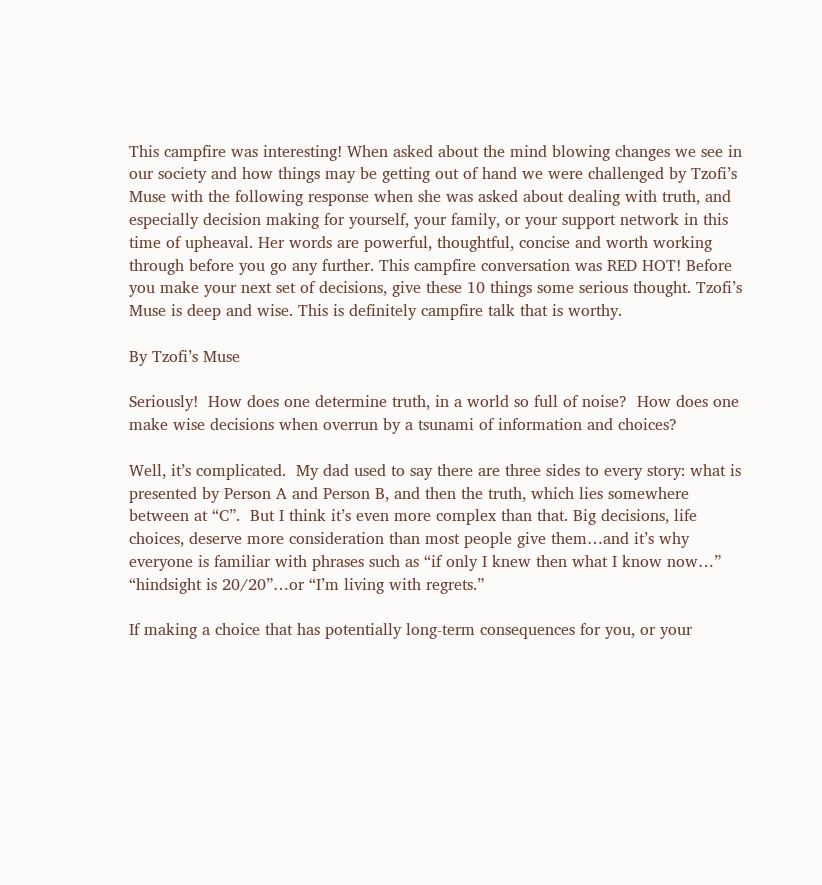This campfire was interesting! When asked about the mind blowing changes we see in our society and how things may be getting out of hand we were challenged by Tzofi’s Muse with the following response when she was asked about dealing with truth, and especially decision making for yourself, your family, or your support network in this time of upheaval. Her words are powerful, thoughtful, concise and worth working through before you go any further. This campfire conversation was RED HOT! Before you make your next set of decisions, give these 10 things some serious thought. Tzofi’s Muse is deep and wise. This is definitely campfire talk that is worthy.

By Tzofi’s Muse

Seriously!  How does one determine truth, in a world so full of noise?  How does one make wise decisions when overrun by a tsunami of information and choices?

Well, it’s complicated.  My dad used to say there are three sides to every story: what is presented by Person A and Person B, and then the truth, which lies somewhere between at “C”.  But I think it’s even more complex than that. Big decisions, life choices, deserve more consideration than most people give them…and it’s why everyone is familiar with phrases such as “if only I knew then what I know now…” “hindsight is 20/20”…or “I’m living with regrets.”

If making a choice that has potentially long-term consequences for you, or your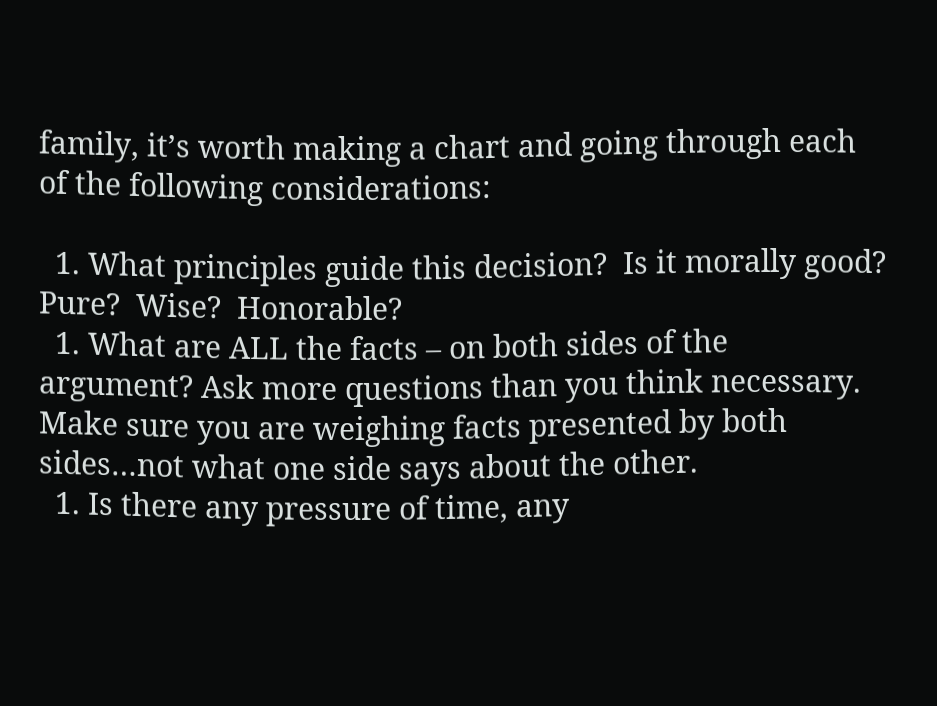family, it’s worth making a chart and going through each of the following considerations:

  1. What principles guide this decision?  Is it morally good?  Pure?  Wise?  Honorable?
  1. What are ALL the facts – on both sides of the argument? Ask more questions than you think necessary.  Make sure you are weighing facts presented by both sides…not what one side says about the other.
  1. Is there any pressure of time, any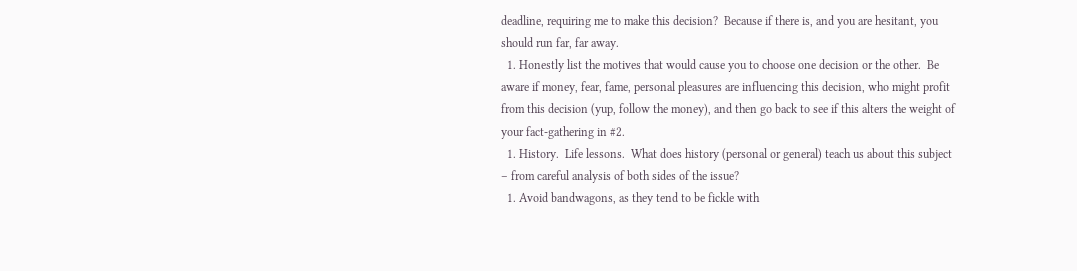deadline, requiring me to make this decision?  Because if there is, and you are hesitant, you should run far, far away.
  1. Honestly list the motives that would cause you to choose one decision or the other.  Be aware if money, fear, fame, personal pleasures are influencing this decision, who might profit from this decision (yup, follow the money), and then go back to see if this alters the weight of your fact-gathering in #2.
  1. History.  Life lessons.  What does history (personal or general) teach us about this subject – from careful analysis of both sides of the issue?
  1. Avoid bandwagons, as they tend to be fickle with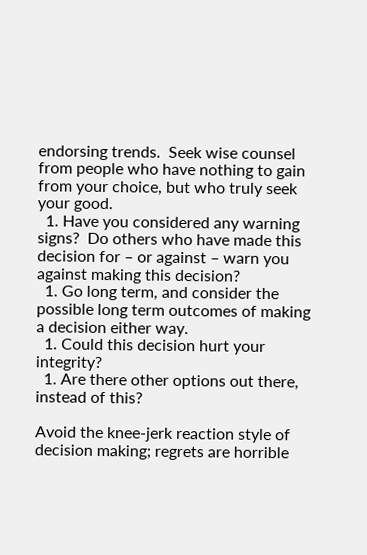endorsing trends.  Seek wise counsel from people who have nothing to gain from your choice, but who truly seek your good.
  1. Have you considered any warning signs?  Do others who have made this decision for – or against – warn you against making this decision?
  1. Go long term, and consider the possible long term outcomes of making a decision either way.
  1. Could this decision hurt your integrity?
  1. Are there other options out there, instead of this?

Avoid the knee-jerk reaction style of decision making; regrets are horrible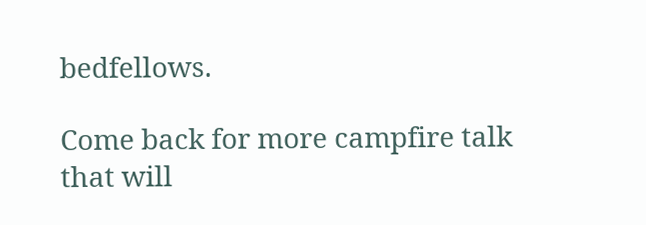bedfellows.

Come back for more campfire talk that will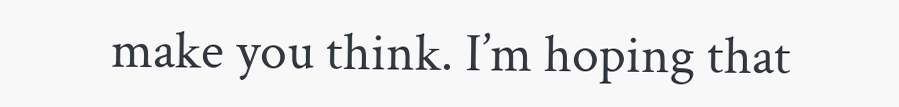make you think. I’m hoping that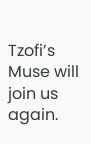Tzofi’s Muse will join us again.